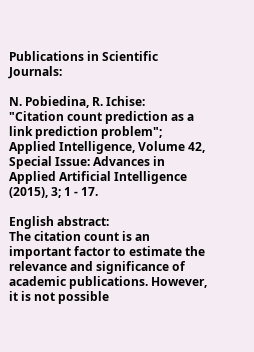Publications in Scientific Journals:

N. Pobiedina, R. Ichise:
"Citation count prediction as a link prediction problem";
Applied Intelligence, Volume 42, Special Issue: Advances in Applied Artificial Intelligence (2015), 3; 1 - 17.

English abstract:
The citation count is an important factor to estimate the relevance and significance of academic publications. However, it is not possible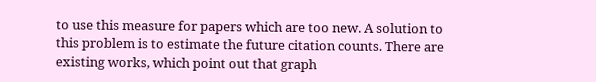to use this measure for papers which are too new. A solution to this problem is to estimate the future citation counts. There are existing works, which point out that graph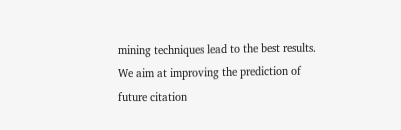mining techniques lead to the best results. We aim at improving the prediction of future citation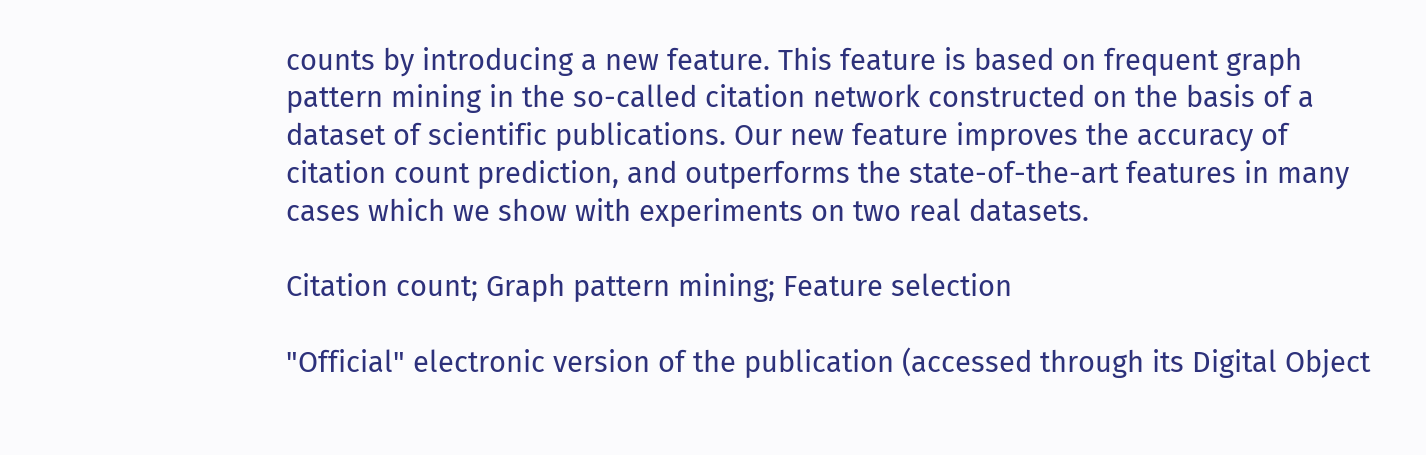counts by introducing a new feature. This feature is based on frequent graph pattern mining in the so-called citation network constructed on the basis of a dataset of scientific publications. Our new feature improves the accuracy of citation count prediction, and outperforms the state-of-the-art features in many cases which we show with experiments on two real datasets.

Citation count; Graph pattern mining; Feature selection

"Official" electronic version of the publication (accessed through its Digital Object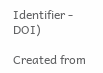Identifier - DOI)

Created from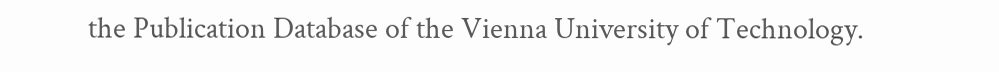the Publication Database of the Vienna University of Technology.